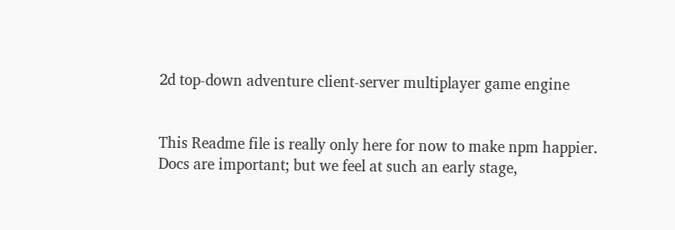2d top-down adventure client-server multiplayer game engine


This Readme file is really only here for now to make npm happier. Docs are important; but we feel at such an early stage,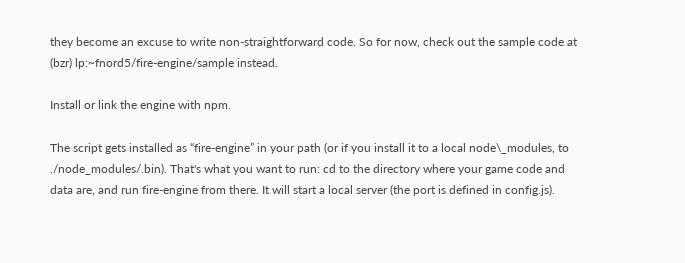they become an excuse to write non-straightforward code. So for now, check out the sample code at (bzr) lp:~fnord5/fire-engine/sample instead.

Install or link the engine with npm.

The script gets installed as “fire-engine” in your path (or if you install it to a local node\_modules, to ./node_modules/.bin). That's what you want to run: cd to the directory where your game code and data are, and run fire-engine from there. It will start a local server (the port is defined in config.js).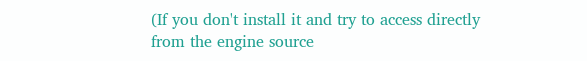(If you don't install it and try to access directly from the engine source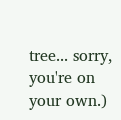tree... sorry, you're on your own.)